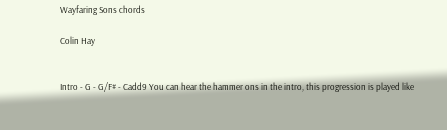Wayfaring Sons chords

Colin Hay


Intro - G - G/F# - Cadd9 You can hear the hammer ons in the intro, this progression is played like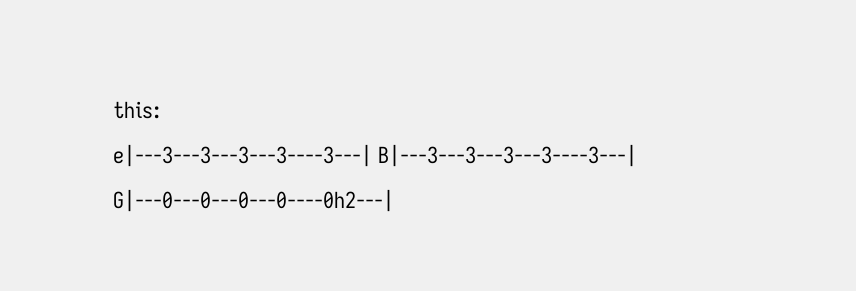this:
e|---3---3---3---3----3---| B|---3---3---3---3----3---| G|---0---0---0---0----0h2---|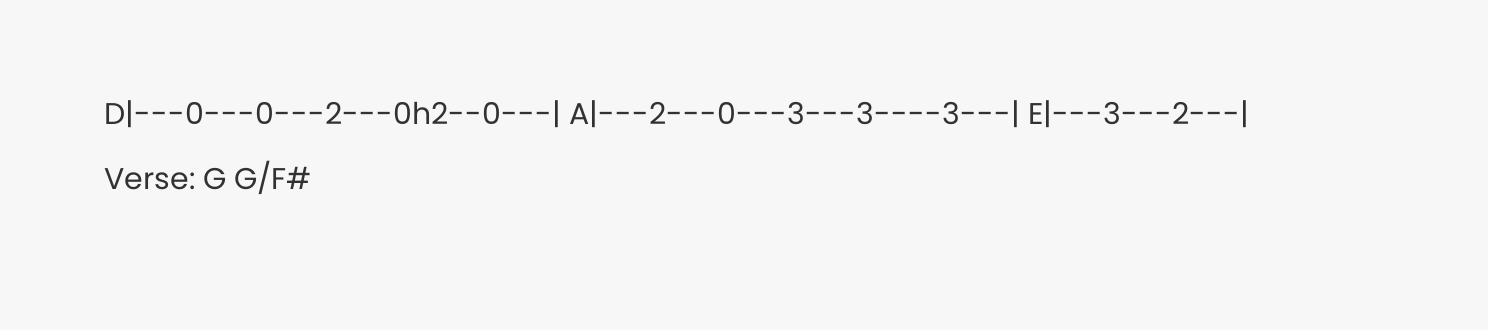D|---0---0---2---0h2--0---| A|---2---0---3---3----3---| E|---3---2---|
Verse: G G/F#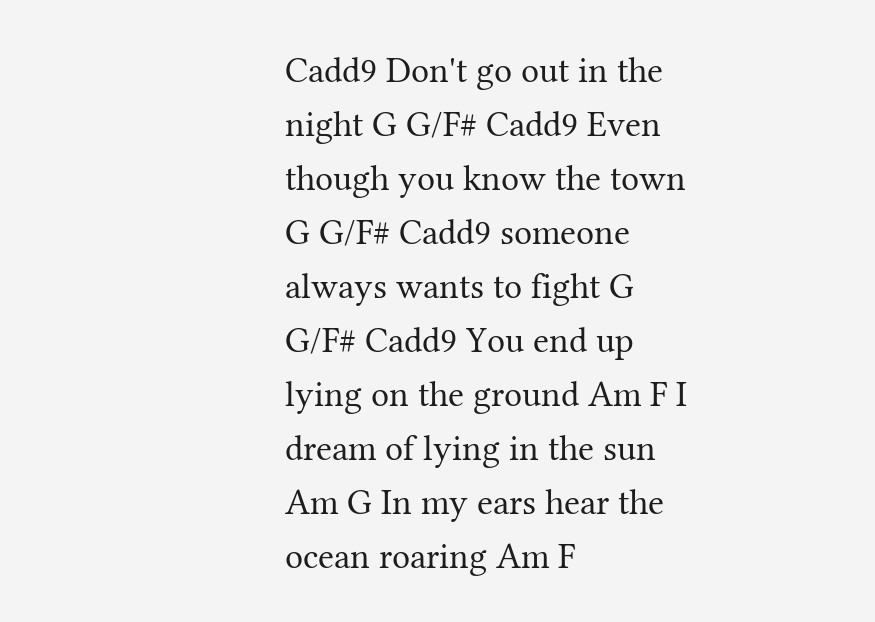Cadd9 Don't go out in the night G G/F# Cadd9 Even though you know the town G G/F# Cadd9 someone always wants to fight G G/F# Cadd9 You end up lying on the ground Am F I dream of lying in the sun Am G In my ears hear the ocean roaring Am F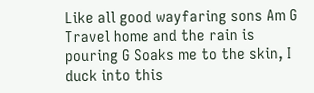Like all good wayfaring sons Am G Travel home and the rain is pouring G Soaks me to the skin, I duck into this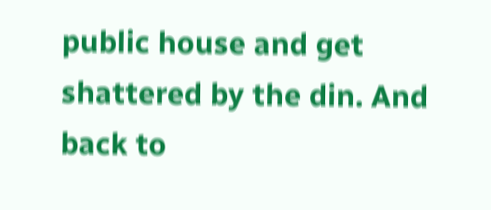public house and get shattered by the din. And back to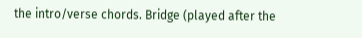the intro/verse chords. Bridge (played after the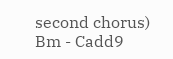second chorus) Bm - Cadd9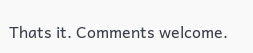Thats it. Comments welcome.